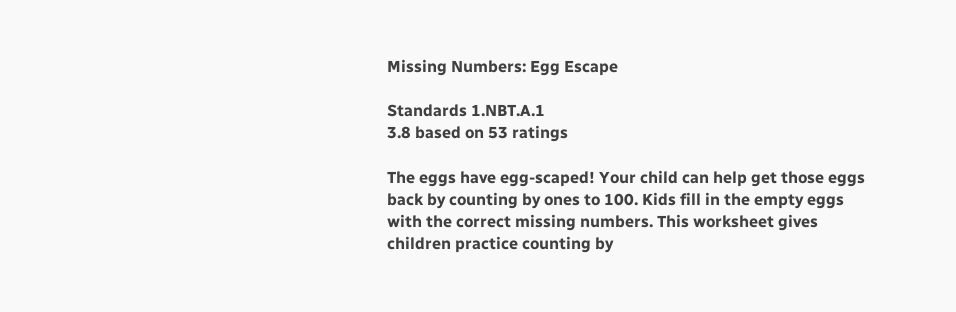Missing Numbers: Egg Escape

Standards 1.NBT.A.1
3.8 based on 53 ratings

The eggs have egg-scaped! Your child can help get those eggs back by counting by ones to 100. Kids fill in the empty eggs with the correct missing numbers. This worksheet gives children practice counting by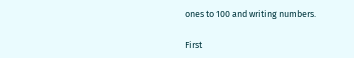ones to 100 and writing numbers.

First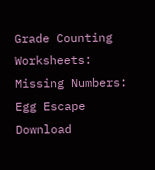Grade Counting Worksheets: Missing Numbers: Egg Escape
Download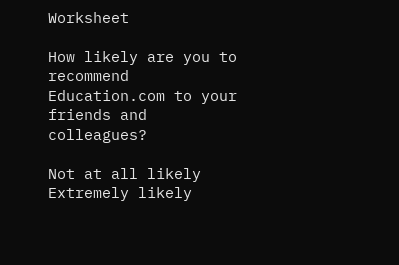Worksheet

How likely are you to recommend Education.com to your friends and colleagues?

Not at all likely
Extremely likely